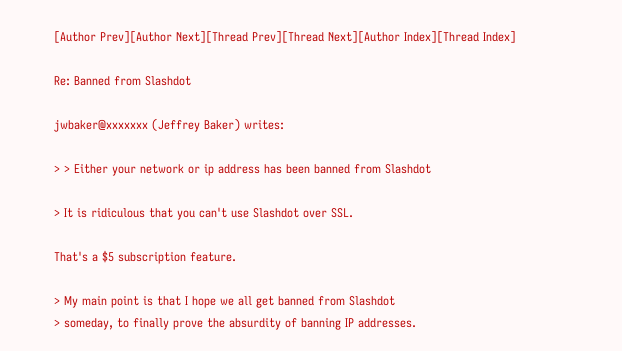[Author Prev][Author Next][Thread Prev][Thread Next][Author Index][Thread Index]

Re: Banned from Slashdot

jwbaker@xxxxxxx (Jeffrey Baker) writes:

> > Either your network or ip address has been banned from Slashdot

> It is ridiculous that you can't use Slashdot over SSL.

That's a $5 subscription feature.

> My main point is that I hope we all get banned from Slashdot
> someday, to finally prove the absurdity of banning IP addresses.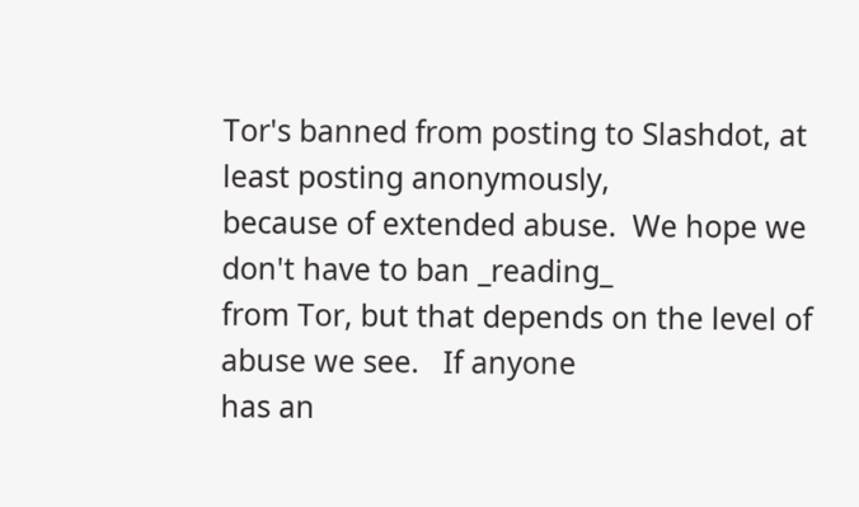Tor's banned from posting to Slashdot, at least posting anonymously,
because of extended abuse.  We hope we don't have to ban _reading_
from Tor, but that depends on the level of abuse we see.   If anyone
has an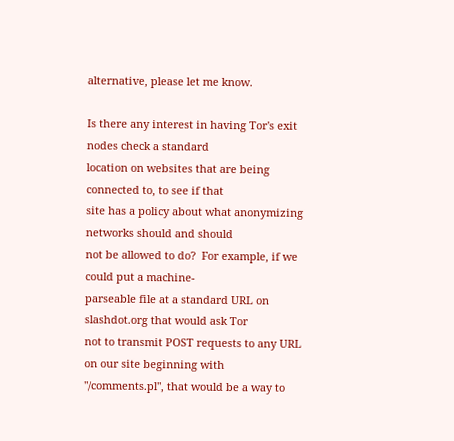alternative, please let me know.

Is there any interest in having Tor's exit nodes check a standard
location on websites that are being connected to, to see if that
site has a policy about what anonymizing networks should and should
not be allowed to do?  For example, if we could put a machine-
parseable file at a standard URL on slashdot.org that would ask Tor
not to transmit POST requests to any URL on our site beginning with
"/comments.pl", that would be a way to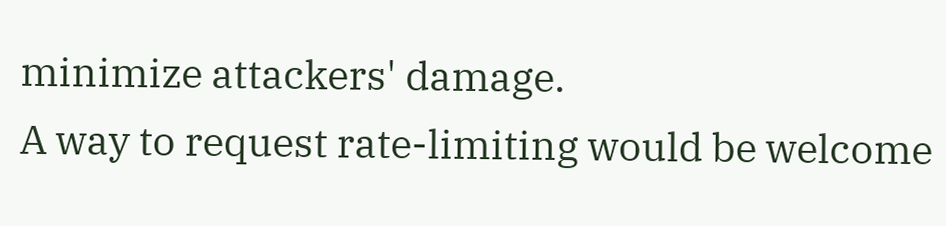minimize attackers' damage.
A way to request rate-limiting would be welcome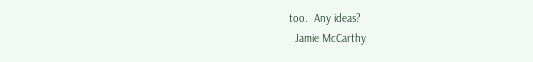too.  Any ideas?
  Jamie McCarthy